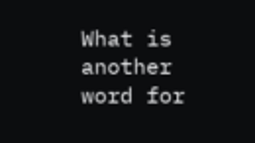What is another word for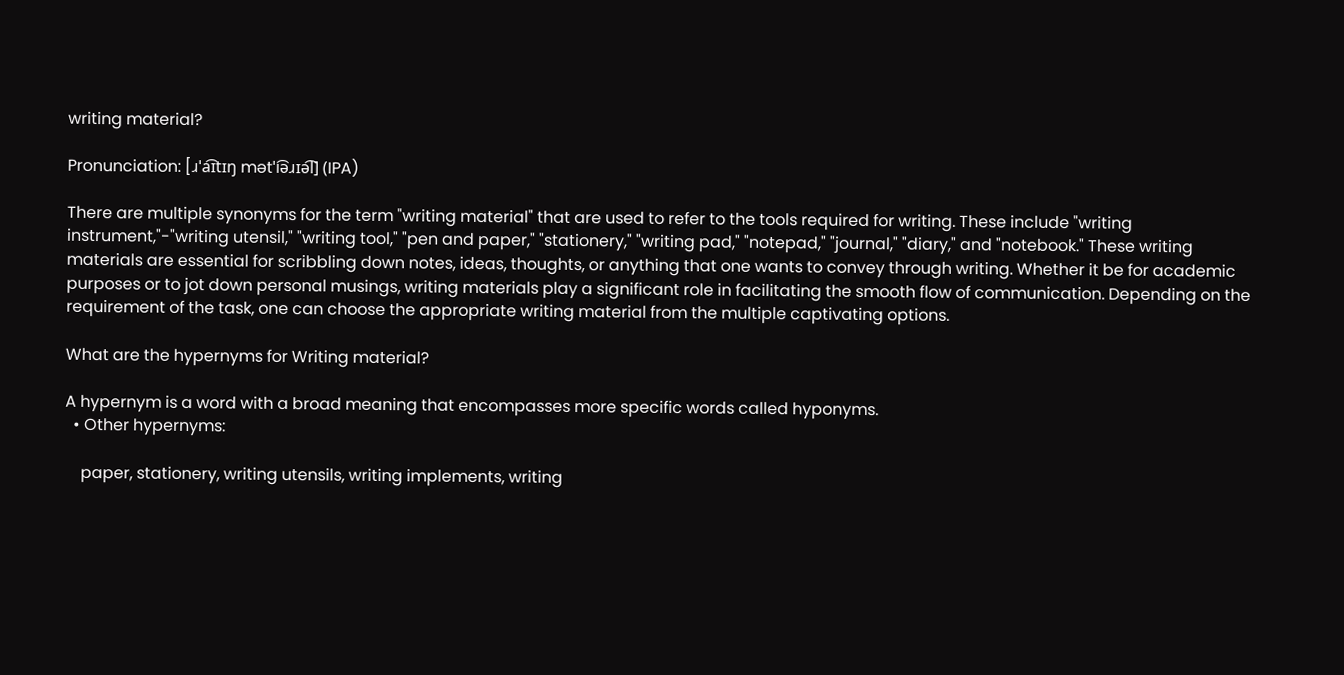writing material?

Pronunciation: [ɹˈa͡ɪtɪŋ mətˈi͡əɹɪə͡l] (IPA)

There are multiple synonyms for the term "writing material" that are used to refer to the tools required for writing. These include "writing instrument,"-"writing utensil," "writing tool," "pen and paper," "stationery," "writing pad," "notepad," "journal," "diary," and "notebook." These writing materials are essential for scribbling down notes, ideas, thoughts, or anything that one wants to convey through writing. Whether it be for academic purposes or to jot down personal musings, writing materials play a significant role in facilitating the smooth flow of communication. Depending on the requirement of the task, one can choose the appropriate writing material from the multiple captivating options.

What are the hypernyms for Writing material?

A hypernym is a word with a broad meaning that encompasses more specific words called hyponyms.
  • Other hypernyms:

    paper, stationery, writing utensils, writing implements, writing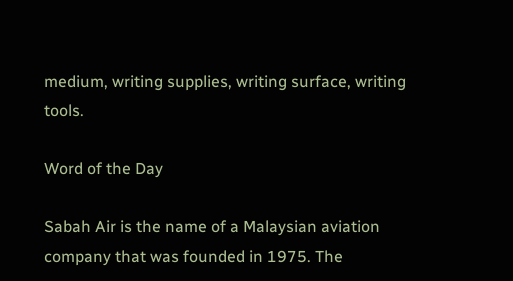medium, writing supplies, writing surface, writing tools.

Word of the Day

Sabah Air is the name of a Malaysian aviation company that was founded in 1975. The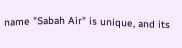name "Sabah Air" is unique, and its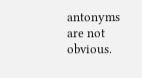antonyms are not obvious.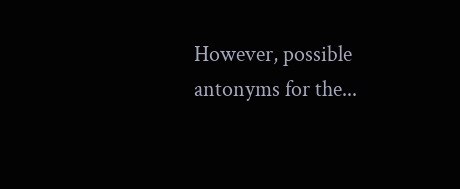However, possible antonyms for the...